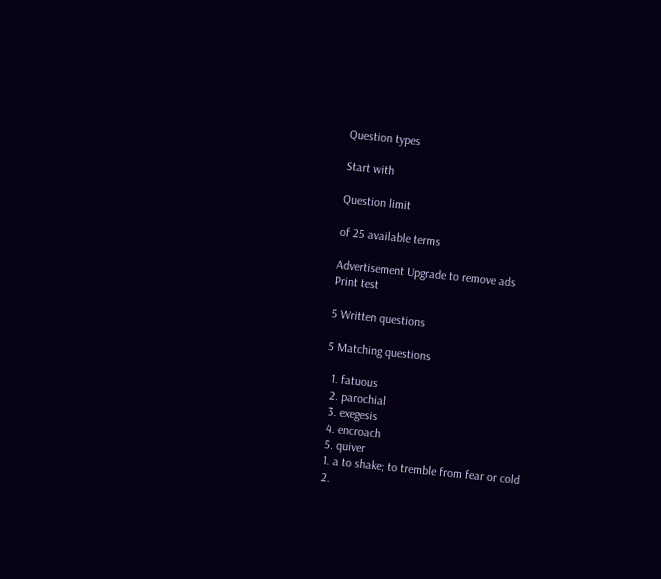Question types

Start with

Question limit

of 25 available terms

Advertisement Upgrade to remove ads
Print test

5 Written questions

5 Matching questions

  1. fatuous
  2. parochial
  3. exegesis
  4. encroach
  5. quiver
  1. a to shake; to tremble from fear or cold
  2.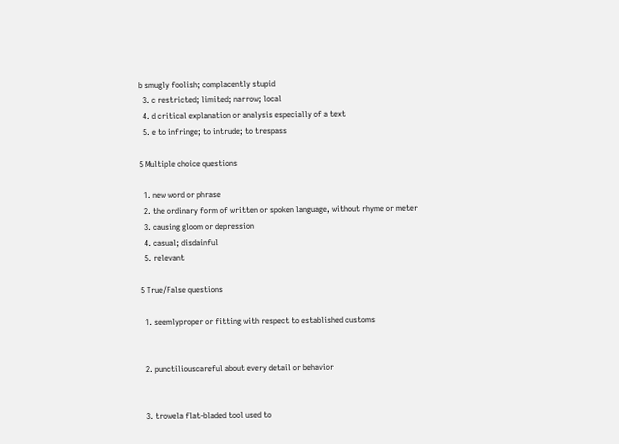b smugly foolish; complacently stupid
  3. c restricted; limited; narrow; local
  4. d critical explanation or analysis especially of a text
  5. e to infringe; to intrude; to trespass

5 Multiple choice questions

  1. new word or phrase
  2. the ordinary form of written or spoken language, without rhyme or meter
  3. causing gloom or depression
  4. casual; disdainful
  5. relevant

5 True/False questions

  1. seemlyproper or fitting with respect to established customs


  2. punctiliouscareful about every detail or behavior


  3. trowela flat-bladed tool used to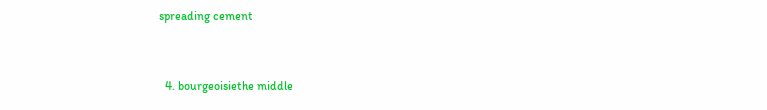spreading cement


  4. bourgeoisiethe middle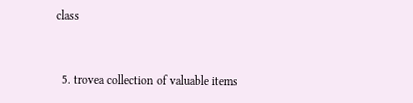class


  5. trovea collection of valuable items